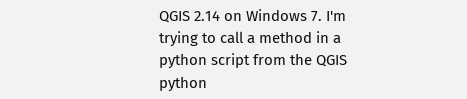QGIS 2.14 on Windows 7. I'm trying to call a method in a python script from the QGIS python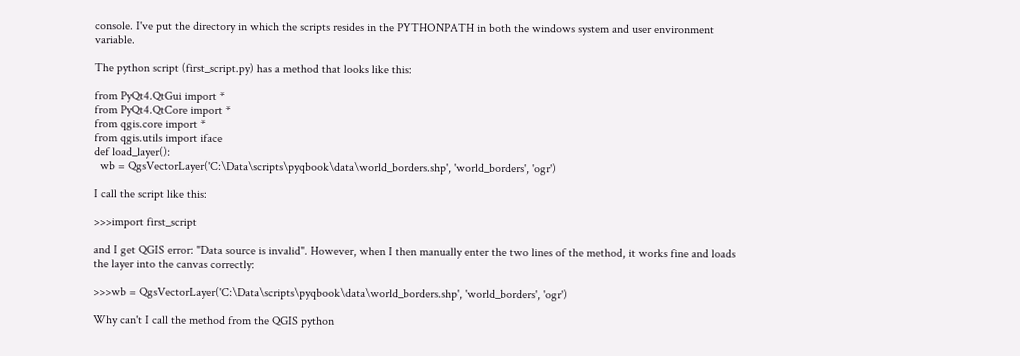console. I've put the directory in which the scripts resides in the PYTHONPATH in both the windows system and user environment variable.

The python script (first_script.py) has a method that looks like this:

from PyQt4.QtGui import *
from PyQt4.QtCore import *
from qgis.core import *
from qgis.utils import iface
def load_layer():
  wb = QgsVectorLayer('C:\Data\scripts\pyqbook\data\world_borders.shp', 'world_borders', 'ogr')

I call the script like this:

>>>import first_script

and I get QGIS error: "Data source is invalid". However, when I then manually enter the two lines of the method, it works fine and loads the layer into the canvas correctly:

>>>wb = QgsVectorLayer('C:\Data\scripts\pyqbook\data\world_borders.shp', 'world_borders', 'ogr')

Why can't I call the method from the QGIS python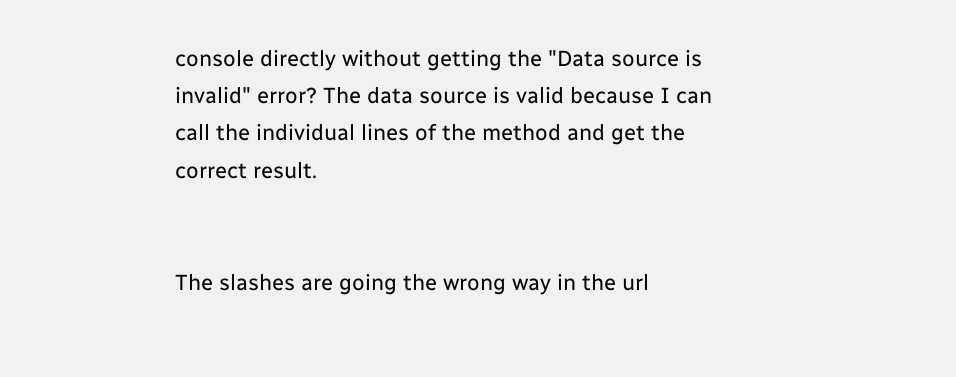console directly without getting the "Data source is invalid" error? The data source is valid because I can call the individual lines of the method and get the correct result.


The slashes are going the wrong way in the url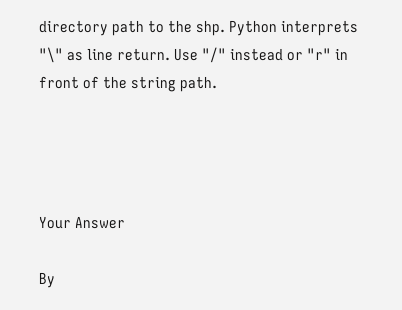directory path to the shp. Python interprets "\" as line return. Use "/" instead or "r" in front of the string path.




Your Answer

By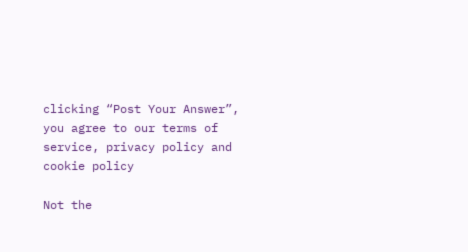clicking “Post Your Answer”, you agree to our terms of service, privacy policy and cookie policy

Not the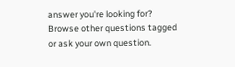answer you're looking for? Browse other questions tagged or ask your own question.